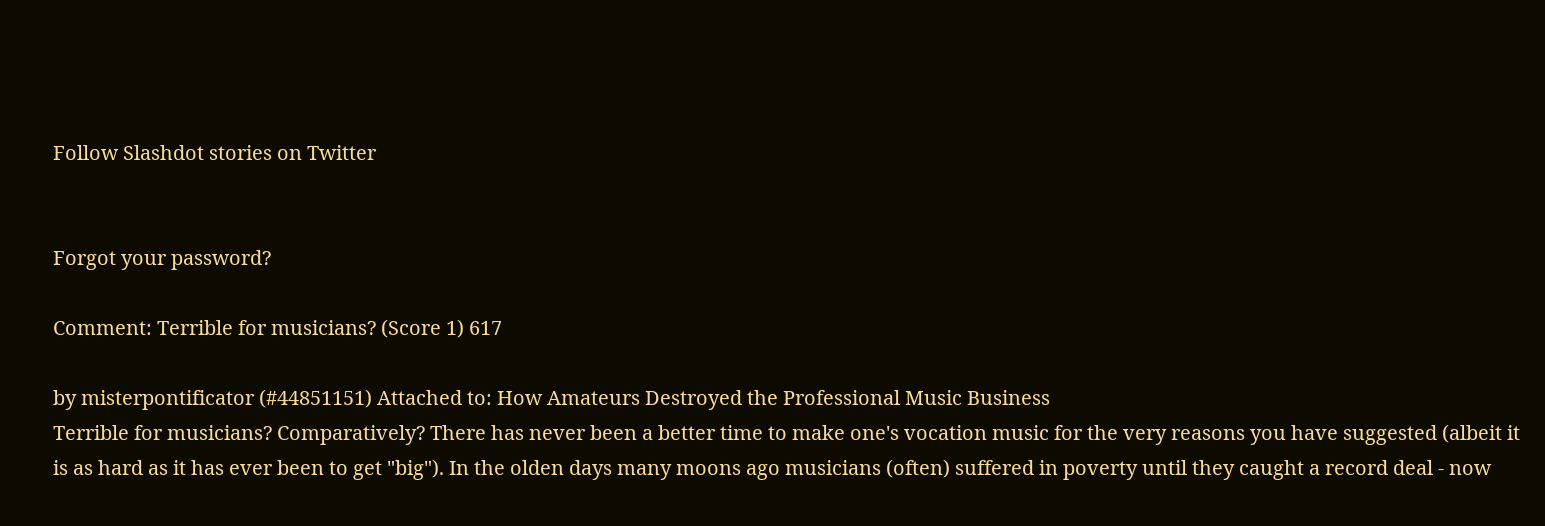Follow Slashdot stories on Twitter


Forgot your password?

Comment: Terrible for musicians? (Score 1) 617

by misterpontificator (#44851151) Attached to: How Amateurs Destroyed the Professional Music Business
Terrible for musicians? Comparatively? There has never been a better time to make one's vocation music for the very reasons you have suggested (albeit it is as hard as it has ever been to get "big"). In the olden days many moons ago musicians (often) suffered in poverty until they caught a record deal - now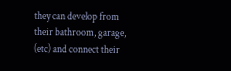they can develop from their bathroom, garage, (etc) and connect their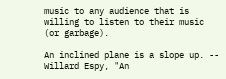music to any audience that is willing to listen to their music (or garbage).

An inclined plane is a slope up. -- Willard Espy, "An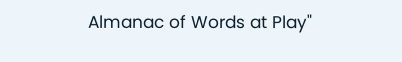Almanac of Words at Play"